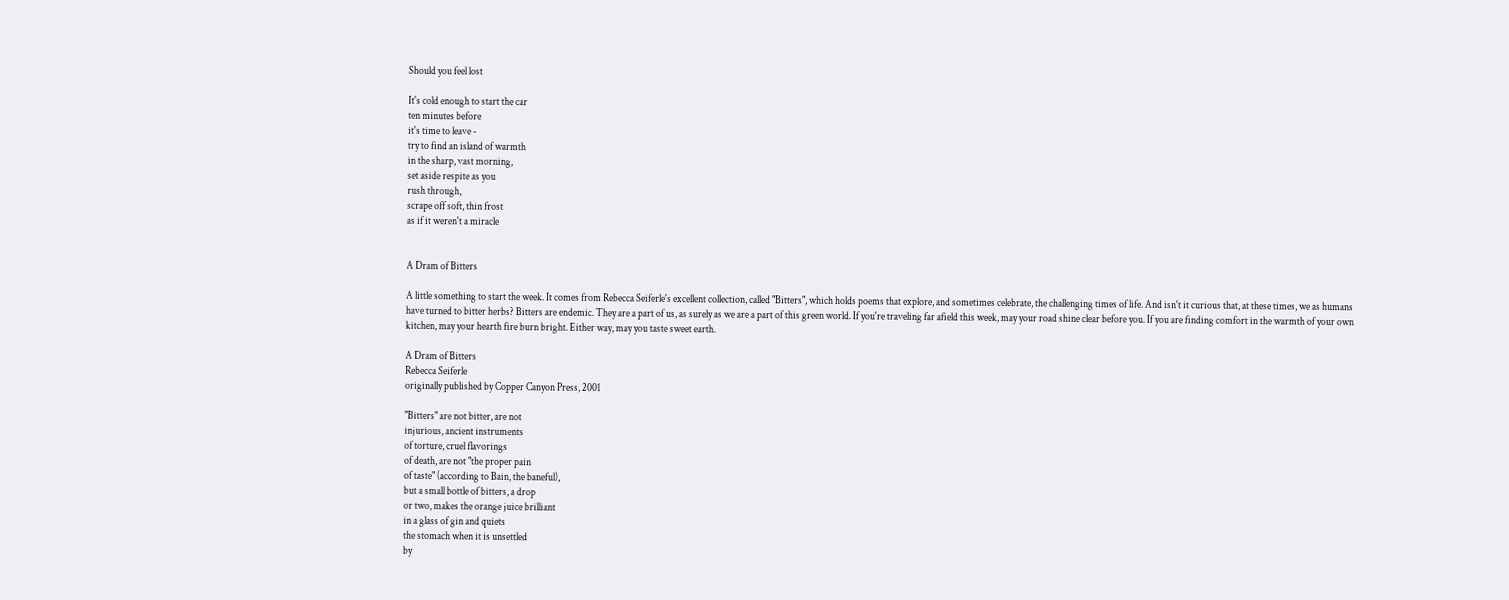Should you feel lost

It's cold enough to start the car
ten minutes before
it's time to leave -
try to find an island of warmth
in the sharp, vast morning,
set aside respite as you
rush through,
scrape off soft, thin frost
as if it weren't a miracle


A Dram of Bitters

A little something to start the week. It comes from Rebecca Seiferle's excellent collection, called "Bitters", which holds poems that explore, and sometimes celebrate, the challenging times of life. And isn't it curious that, at these times, we as humans have turned to bitter herbs? Bitters are endemic. They are a part of us, as surely as we are a part of this green world. If you're traveling far afield this week, may your road shine clear before you. If you are finding comfort in the warmth of your own kitchen, may your hearth fire burn bright. Either way, may you taste sweet earth.

A Dram of Bitters
Rebecca Seiferle
originally published by Copper Canyon Press, 2001

"Bitters" are not bitter, are not
injurious, ancient instruments
of torture, cruel flavorings
of death, are not "the proper pain
of taste" (according to Bain, the baneful),
but a small bottle of bitters, a drop
or two, makes the orange juice brilliant
in a glass of gin and quiets
the stomach when it is unsettled
by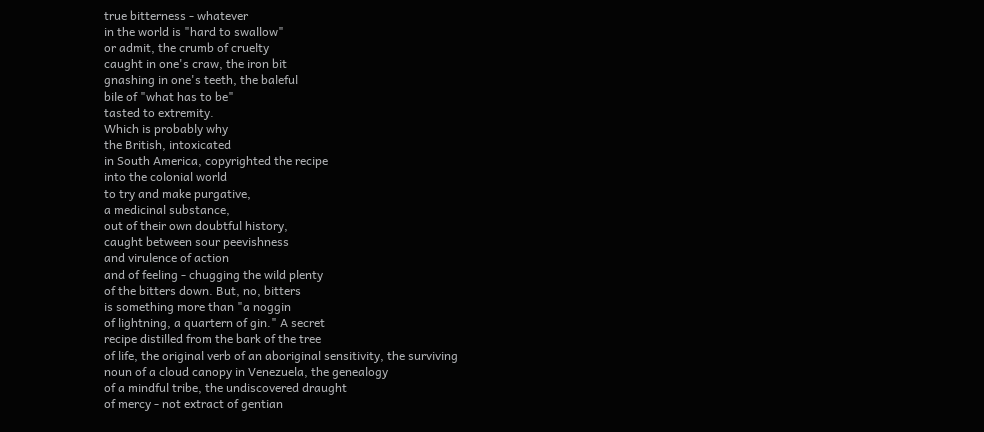true bitterness - whatever
in the world is "hard to swallow"
or admit, the crumb of cruelty
caught in one's craw, the iron bit
gnashing in one's teeth, the baleful
bile of "what has to be"
tasted to extremity.
Which is probably why
the British, intoxicated
in South America, copyrighted the recipe
into the colonial world
to try and make purgative,
a medicinal substance,
out of their own doubtful history,
caught between sour peevishness
and virulence of action
and of feeling - chugging the wild plenty
of the bitters down. But, no, bitters
is something more than "a noggin
of lightning, a quartern of gin." A secret
recipe distilled from the bark of the tree
of life, the original verb of an aboriginal sensitivity, the surviving
noun of a cloud canopy in Venezuela, the genealogy
of a mindful tribe, the undiscovered draught
of mercy - not extract of gentian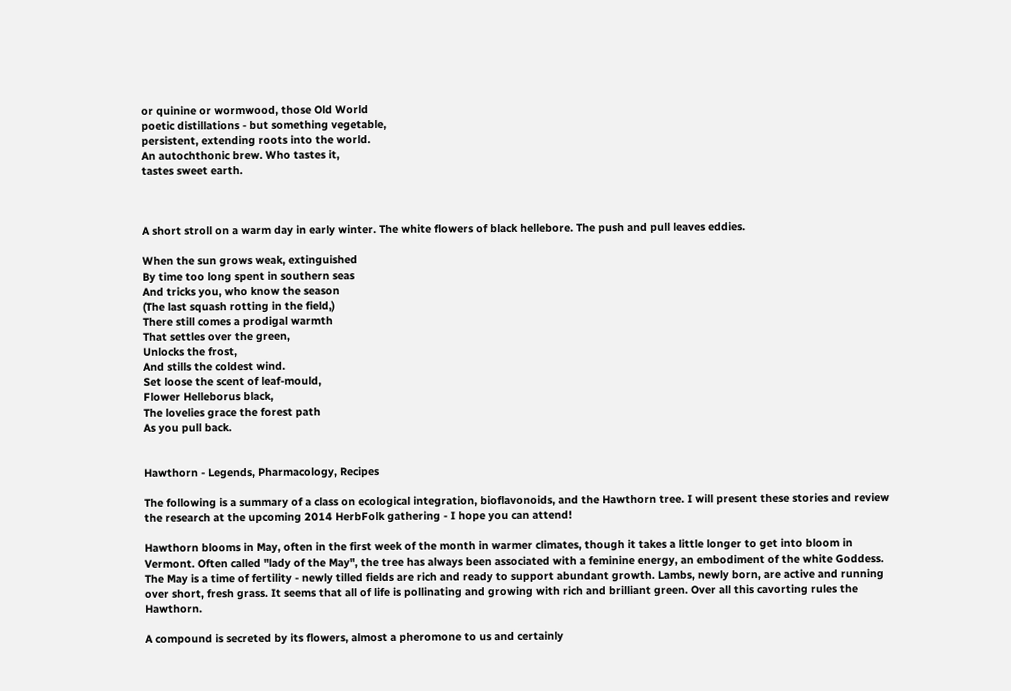or quinine or wormwood, those Old World
poetic distillations - but something vegetable,
persistent, extending roots into the world.
An autochthonic brew. Who tastes it,
tastes sweet earth.



A short stroll on a warm day in early winter. The white flowers of black hellebore. The push and pull leaves eddies.

When the sun grows weak, extinguished
By time too long spent in southern seas
And tricks you, who know the season
(The last squash rotting in the field,)
There still comes a prodigal warmth
That settles over the green,
Unlocks the frost,
And stills the coldest wind.
Set loose the scent of leaf-mould,
Flower Helleborus black,
The lovelies grace the forest path
As you pull back.


Hawthorn - Legends, Pharmacology, Recipes

The following is a summary of a class on ecological integration, bioflavonoids, and the Hawthorn tree. I will present these stories and review the research at the upcoming 2014 HerbFolk gathering - I hope you can attend!

Hawthorn blooms in May, often in the first week of the month in warmer climates, though it takes a little longer to get into bloom in Vermont. Often called "lady of the May", the tree has always been associated with a feminine energy, an embodiment of the white Goddess. The May is a time of fertility - newly tilled fields are rich and ready to support abundant growth. Lambs, newly born, are active and running over short, fresh grass. It seems that all of life is pollinating and growing with rich and brilliant green. Over all this cavorting rules the Hawthorn.

A compound is secreted by its flowers, almost a pheromone to us and certainly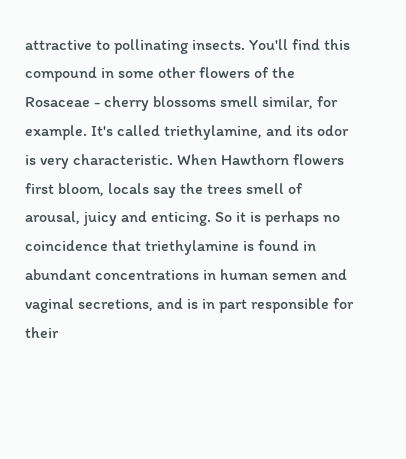attractive to pollinating insects. You'll find this compound in some other flowers of the Rosaceae - cherry blossoms smell similar, for example. It's called triethylamine, and its odor is very characteristic. When Hawthorn flowers first bloom, locals say the trees smell of arousal, juicy and enticing. So it is perhaps no coincidence that triethylamine is found in abundant concentrations in human semen and vaginal secretions, and is in part responsible for their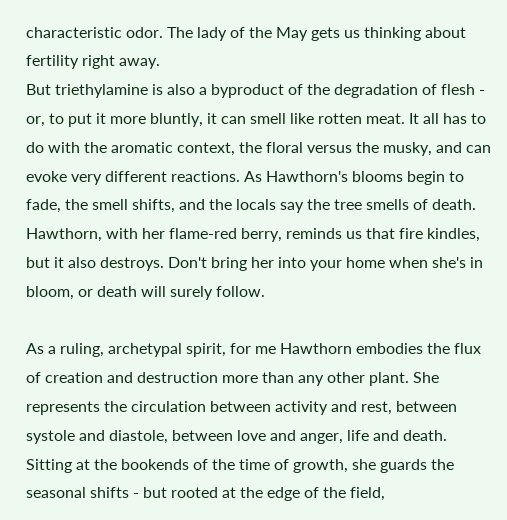characteristic odor. The lady of the May gets us thinking about fertility right away.
But triethylamine is also a byproduct of the degradation of flesh - or, to put it more bluntly, it can smell like rotten meat. It all has to do with the aromatic context, the floral versus the musky, and can evoke very different reactions. As Hawthorn's blooms begin to fade, the smell shifts, and the locals say the tree smells of death. Hawthorn, with her flame-red berry, reminds us that fire kindles, but it also destroys. Don't bring her into your home when she's in bloom, or death will surely follow.

As a ruling, archetypal spirit, for me Hawthorn embodies the flux of creation and destruction more than any other plant. She represents the circulation between activity and rest, between systole and diastole, between love and anger, life and death. Sitting at the bookends of the time of growth, she guards the seasonal shifts - but rooted at the edge of the field,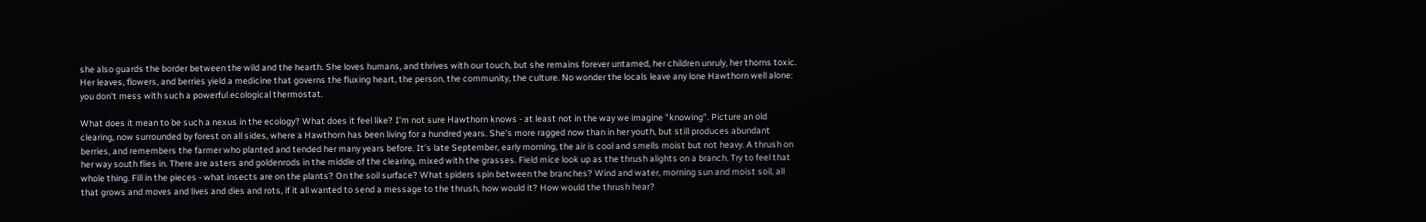she also guards the border between the wild and the hearth. She loves humans, and thrives with our touch, but she remains forever untamed, her children unruly, her thorns toxic. Her leaves, flowers, and berries yield a medicine that governs the fluxing heart, the person, the community, the culture. No wonder the locals leave any lone Hawthorn well alone: you don't mess with such a powerful ecological thermostat.

What does it mean to be such a nexus in the ecology? What does it feel like? I'm not sure Hawthorn knows - at least not in the way we imagine "knowing". Picture an old clearing, now surrounded by forest on all sides, where a Hawthorn has been living for a hundred years. She's more ragged now than in her youth, but still produces abundant berries, and remembers the farmer who planted and tended her many years before. It's late September, early morning, the air is cool and smells moist but not heavy. A thrush on her way south flies in. There are asters and goldenrods in the middle of the clearing, mixed with the grasses. Field mice look up as the thrush alights on a branch. Try to feel that whole thing. Fill in the pieces - what insects are on the plants? On the soil surface? What spiders spin between the branches? Wind and water, morning sun and moist soil, all that grows and moves and lives and dies and rots, if it all wanted to send a message to the thrush, how would it? How would the thrush hear?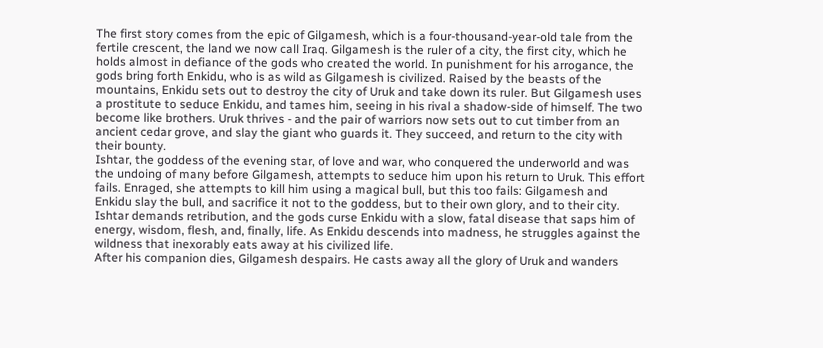The first story comes from the epic of Gilgamesh, which is a four-thousand-year-old tale from the fertile crescent, the land we now call Iraq. Gilgamesh is the ruler of a city, the first city, which he holds almost in defiance of the gods who created the world. In punishment for his arrogance, the gods bring forth Enkidu, who is as wild as Gilgamesh is civilized. Raised by the beasts of the mountains, Enkidu sets out to destroy the city of Uruk and take down its ruler. But Gilgamesh uses a prostitute to seduce Enkidu, and tames him, seeing in his rival a shadow-side of himself. The two become like brothers. Uruk thrives - and the pair of warriors now sets out to cut timber from an ancient cedar grove, and slay the giant who guards it. They succeed, and return to the city with their bounty.
Ishtar, the goddess of the evening star, of love and war, who conquered the underworld and was the undoing of many before Gilgamesh, attempts to seduce him upon his return to Uruk. This effort fails. Enraged, she attempts to kill him using a magical bull, but this too fails: Gilgamesh and Enkidu slay the bull, and sacrifice it not to the goddess, but to their own glory, and to their city. Ishtar demands retribution, and the gods curse Enkidu with a slow, fatal disease that saps him of energy, wisdom, flesh, and, finally, life. As Enkidu descends into madness, he struggles against the wildness that inexorably eats away at his civilized life.
After his companion dies, Gilgamesh despairs. He casts away all the glory of Uruk and wanders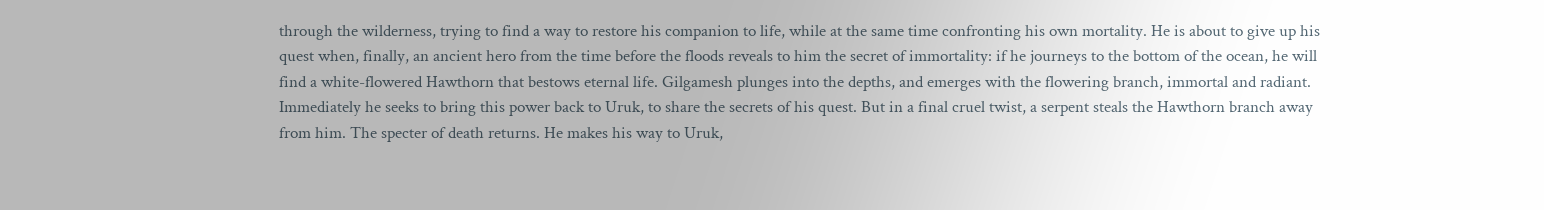through the wilderness, trying to find a way to restore his companion to life, while at the same time confronting his own mortality. He is about to give up his quest when, finally, an ancient hero from the time before the floods reveals to him the secret of immortality: if he journeys to the bottom of the ocean, he will find a white-flowered Hawthorn that bestows eternal life. Gilgamesh plunges into the depths, and emerges with the flowering branch, immortal and radiant.
Immediately he seeks to bring this power back to Uruk, to share the secrets of his quest. But in a final cruel twist, a serpent steals the Hawthorn branch away from him. The specter of death returns. He makes his way to Uruk,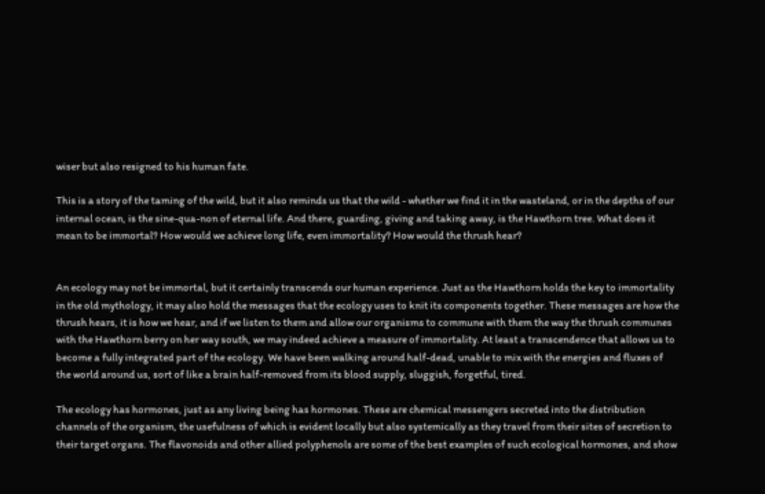wiser but also resigned to his human fate.

This is a story of the taming of the wild, but it also reminds us that the wild - whether we find it in the wasteland, or in the depths of our internal ocean, is the sine-qua-non of eternal life. And there, guarding, giving and taking away, is the Hawthorn tree. What does it mean to be immortal? How would we achieve long life, even immortality? How would the thrush hear?


An ecology may not be immortal, but it certainly transcends our human experience. Just as the Hawthorn holds the key to immortality in the old mythology, it may also hold the messages that the ecology uses to knit its components together. These messages are how the thrush hears, it is how we hear, and if we listen to them and allow our organisms to commune with them the way the thrush communes with the Hawthorn berry on her way south, we may indeed achieve a measure of immortality. At least a transcendence that allows us to become a fully integrated part of the ecology. We have been walking around half-dead, unable to mix with the energies and fluxes of the world around us, sort of like a brain half-removed from its blood supply, sluggish, forgetful, tired.

The ecology has hormones, just as any living being has hormones. These are chemical messengers secreted into the distribution channels of the organism, the usefulness of which is evident locally but also systemically as they travel from their sites of secretion to their target organs. The flavonoids and other allied polyphenols are some of the best examples of such ecological hormones, and show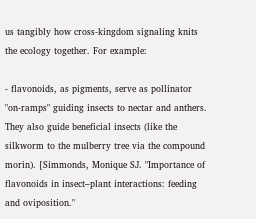us tangibly how cross-kingdom signaling knits the ecology together. For example:

- flavonoids, as pigments, serve as pollinator "on-ramps" guiding insects to nectar and anthers. They also guide beneficial insects (like the silkworm to the mulberry tree via the compound morin). [Simmonds, Monique SJ. "Importance of flavonoids in insect–plant interactions: feeding and oviposition."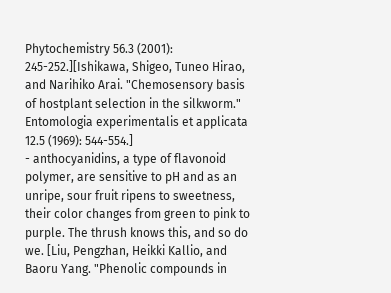Phytochemistry 56.3 (2001): 245-252.][Ishikawa, Shigeo, Tuneo Hirao, and Narihiko Arai. "Chemosensory basis of hostplant selection in the silkworm." Entomologia experimentalis et applicata 12.5 (1969): 544-554.]
- anthocyanidins, a type of flavonoid polymer, are sensitive to pH and as an unripe, sour fruit ripens to sweetness, their color changes from green to pink to purple. The thrush knows this, and so do we. [Liu, Pengzhan, Heikki Kallio, and Baoru Yang. "Phenolic compounds in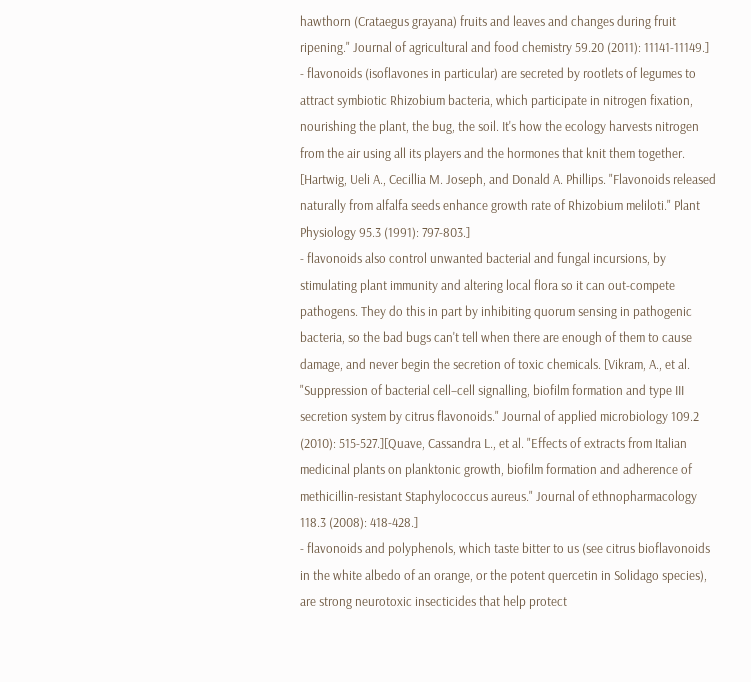hawthorn (Crataegus grayana) fruits and leaves and changes during fruit ripening." Journal of agricultural and food chemistry 59.20 (2011): 11141-11149.]
- flavonoids (isoflavones in particular) are secreted by rootlets of legumes to attract symbiotic Rhizobium bacteria, which participate in nitrogen fixation, nourishing the plant, the bug, the soil. It's how the ecology harvests nitrogen from the air using all its players and the hormones that knit them together. [Hartwig, Ueli A., Cecillia M. Joseph, and Donald A. Phillips. "Flavonoids released naturally from alfalfa seeds enhance growth rate of Rhizobium meliloti." Plant Physiology 95.3 (1991): 797-803.]
- flavonoids also control unwanted bacterial and fungal incursions, by stimulating plant immunity and altering local flora so it can out-compete pathogens. They do this in part by inhibiting quorum sensing in pathogenic bacteria, so the bad bugs can't tell when there are enough of them to cause damage, and never begin the secretion of toxic chemicals. [Vikram, A., et al. "Suppression of bacterial cell–cell signalling, biofilm formation and type III secretion system by citrus flavonoids." Journal of applied microbiology 109.2 (2010): 515-527.][Quave, Cassandra L., et al. "Effects of extracts from Italian medicinal plants on planktonic growth, biofilm formation and adherence of methicillin-resistant Staphylococcus aureus." Journal of ethnopharmacology 118.3 (2008): 418-428.]
- flavonoids and polyphenols, which taste bitter to us (see citrus bioflavonoids in the white albedo of an orange, or the potent quercetin in Solidago species), are strong neurotoxic insecticides that help protect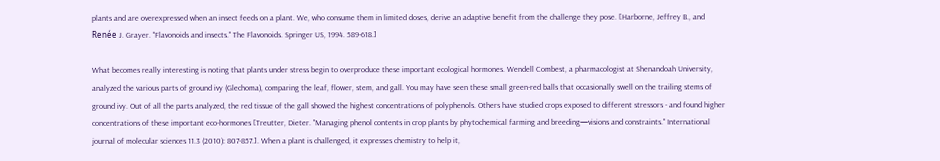plants and are overexpressed when an insect feeds on a plant. We, who consume them in limited doses, derive an adaptive benefit from the challenge they pose. [Harborne, Jeffrey B., and Renée J. Grayer. "Flavonoids and insects." The Flavonoids. Springer US, 1994. 589-618.]

What becomes really interesting is noting that plants under stress begin to overproduce these important ecological hormones. Wendell Combest, a pharmacologist at Shenandoah University, analyzed the various parts of ground ivy (Glechoma), comparing the leaf, flower, stem, and gall. You may have seen these small green-red balls that occasionally swell on the trailing stems of ground ivy. Out of all the parts analyzed, the red tissue of the gall showed the highest concentrations of polyphenols. Others have studied crops exposed to different stressors - and found higher concentrations of these important eco-hormones [Treutter, Dieter. "Managing phenol contents in crop plants by phytochemical farming and breeding—visions and constraints." International journal of molecular sciences 11.3 (2010): 807-857.]. When a plant is challenged, it expresses chemistry to help it,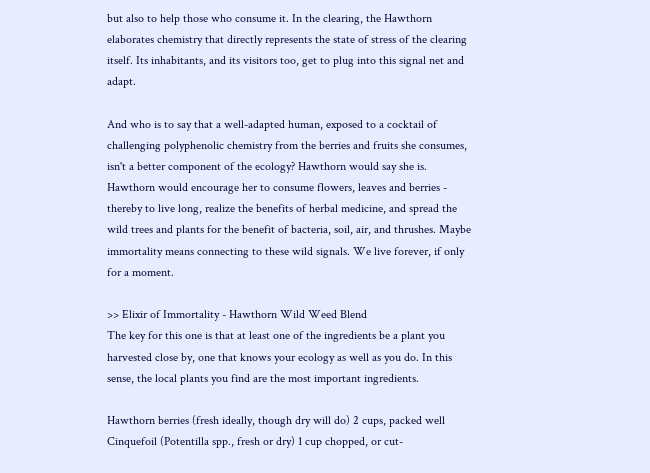but also to help those who consume it. In the clearing, the Hawthorn elaborates chemistry that directly represents the state of stress of the clearing itself. Its inhabitants, and its visitors too, get to plug into this signal net and adapt.

And who is to say that a well-adapted human, exposed to a cocktail of challenging polyphenolic chemistry from the berries and fruits she consumes, isn't a better component of the ecology? Hawthorn would say she is. Hawthorn would encourage her to consume flowers, leaves and berries - thereby to live long, realize the benefits of herbal medicine, and spread the wild trees and plants for the benefit of bacteria, soil, air, and thrushes. Maybe immortality means connecting to these wild signals. We live forever, if only for a moment.

>> Elixir of Immortality - Hawthorn Wild Weed Blend
The key for this one is that at least one of the ingredients be a plant you harvested close by, one that knows your ecology as well as you do. In this sense, the local plants you find are the most important ingredients.

Hawthorn berries (fresh ideally, though dry will do) 2 cups, packed well
Cinquefoil (Potentilla spp., fresh or dry) 1 cup chopped, or cut-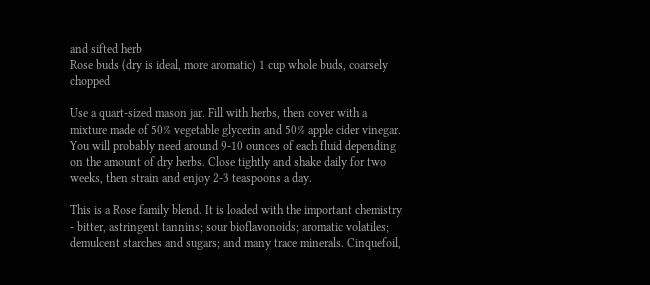and sifted herb
Rose buds (dry is ideal, more aromatic) 1 cup whole buds, coarsely chopped

Use a quart-sized mason jar. Fill with herbs, then cover with a mixture made of 50% vegetable glycerin and 50% apple cider vinegar. You will probably need around 9-10 ounces of each fluid depending on the amount of dry herbs. Close tightly and shake daily for two weeks, then strain and enjoy 2-3 teaspoons a day.

This is a Rose family blend. It is loaded with the important chemistry - bitter, astringent tannins; sour bioflavonoids; aromatic volatiles; demulcent starches and sugars; and many trace minerals. Cinquefoil,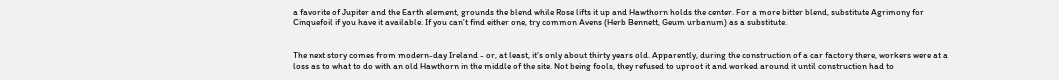a favorite of Jupiter and the Earth element, grounds the blend while Rose lifts it up and Hawthorn holds the center. For a more bitter blend, substitute Agrimony for Cinquefoil if you have it available. If you can't find either one, try common Avens (Herb Bennett, Geum urbanum) as a substitute.


The next story comes from modern-day Ireland - or, at least, it's only about thirty years old. Apparently, during the construction of a car factory there, workers were at a loss as to what to do with an old Hawthorn in the middle of the site. Not being fools, they refused to uproot it and worked around it until construction had to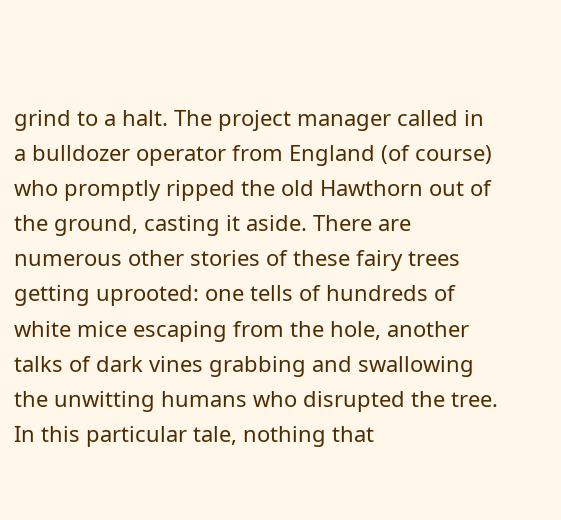grind to a halt. The project manager called in a bulldozer operator from England (of course) who promptly ripped the old Hawthorn out of the ground, casting it aside. There are numerous other stories of these fairy trees getting uprooted: one tells of hundreds of white mice escaping from the hole, another talks of dark vines grabbing and swallowing the unwitting humans who disrupted the tree. In this particular tale, nothing that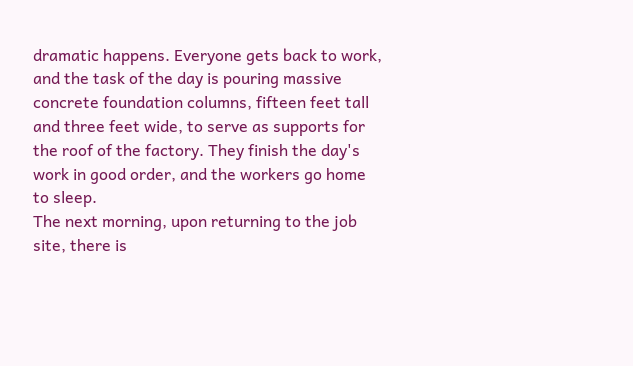dramatic happens. Everyone gets back to work, and the task of the day is pouring massive concrete foundation columns, fifteen feet tall and three feet wide, to serve as supports for the roof of the factory. They finish the day's work in good order, and the workers go home to sleep.
The next morning, upon returning to the job site, there is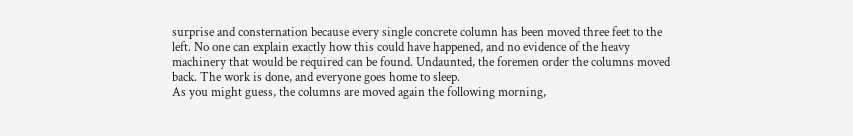surprise and consternation because every single concrete column has been moved three feet to the left. No one can explain exactly how this could have happened, and no evidence of the heavy machinery that would be required can be found. Undaunted, the foremen order the columns moved back. The work is done, and everyone goes home to sleep.
As you might guess, the columns are moved again the following morning,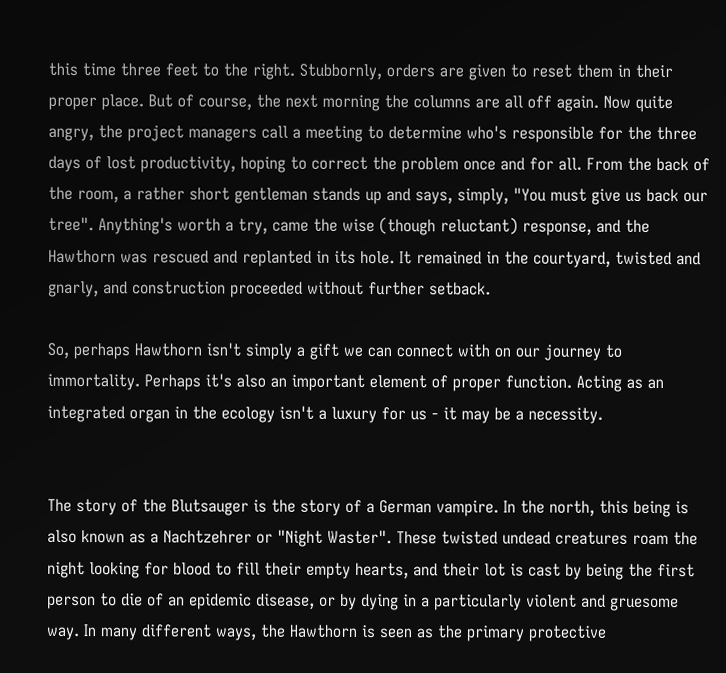this time three feet to the right. Stubbornly, orders are given to reset them in their proper place. But of course, the next morning the columns are all off again. Now quite angry, the project managers call a meeting to determine who's responsible for the three days of lost productivity, hoping to correct the problem once and for all. From the back of the room, a rather short gentleman stands up and says, simply, "You must give us back our tree". Anything's worth a try, came the wise (though reluctant) response, and the Hawthorn was rescued and replanted in its hole. It remained in the courtyard, twisted and gnarly, and construction proceeded without further setback.

So, perhaps Hawthorn isn't simply a gift we can connect with on our journey to immortality. Perhaps it's also an important element of proper function. Acting as an integrated organ in the ecology isn't a luxury for us - it may be a necessity.


The story of the Blutsauger is the story of a German vampire. In the north, this being is also known as a Nachtzehrer or "Night Waster". These twisted undead creatures roam the night looking for blood to fill their empty hearts, and their lot is cast by being the first person to die of an epidemic disease, or by dying in a particularly violent and gruesome way. In many different ways, the Hawthorn is seen as the primary protective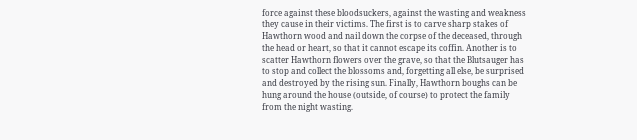force against these bloodsuckers, against the wasting and weakness they cause in their victims. The first is to carve sharp stakes of Hawthorn wood and nail down the corpse of the deceased, through the head or heart, so that it cannot escape its coffin. Another is to scatter Hawthorn flowers over the grave, so that the Blutsauger has to stop and collect the blossoms and, forgetting all else, be surprised and destroyed by the rising sun. Finally, Hawthorn boughs can be hung around the house (outside, of course) to protect the family from the night wasting.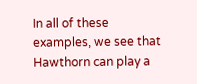In all of these examples, we see that Hawthorn can play a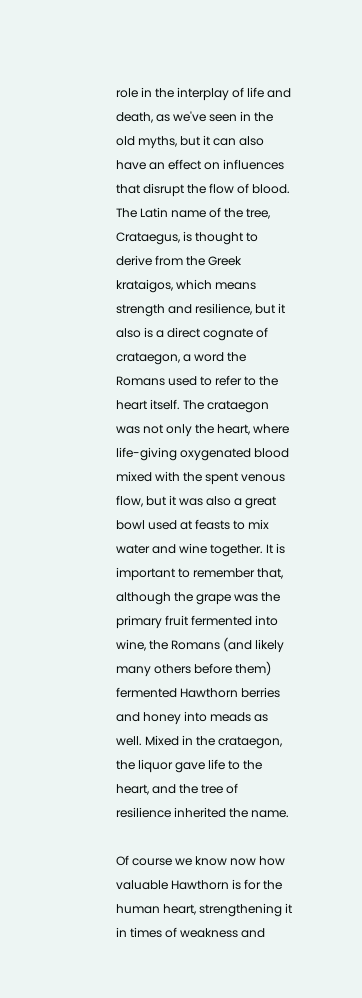role in the interplay of life and death, as we've seen in the old myths, but it can also have an effect on influences that disrupt the flow of blood. The Latin name of the tree, Crataegus, is thought to derive from the Greek krataigos, which means strength and resilience, but it also is a direct cognate of crataegon, a word the Romans used to refer to the heart itself. The crataegon was not only the heart, where life-giving oxygenated blood mixed with the spent venous flow, but it was also a great bowl used at feasts to mix water and wine together. It is important to remember that, although the grape was the primary fruit fermented into wine, the Romans (and likely many others before them) fermented Hawthorn berries and honey into meads as well. Mixed in the crataegon, the liquor gave life to the heart, and the tree of resilience inherited the name.

Of course we know now how valuable Hawthorn is for the human heart, strengthening it in times of weakness and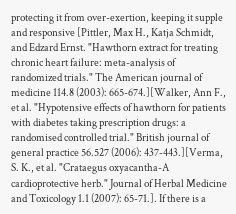protecting it from over-exertion, keeping it supple and responsive [Pittler, Max H., Katja Schmidt, and Edzard Ernst. "Hawthorn extract for treating chronic heart failure: meta-analysis of randomized trials." The American journal of medicine 114.8 (2003): 665-674.][Walker, Ann F., et al. "Hypotensive effects of hawthorn for patients with diabetes taking prescription drugs: a randomised controlled trial." British journal of general practice 56.527 (2006): 437-443.][Verma, S. K., et al. "Crataegus oxyacantha-A cardioprotective herb." Journal of Herbal Medicine and Toxicology 1.1 (2007): 65-71.]. If there is a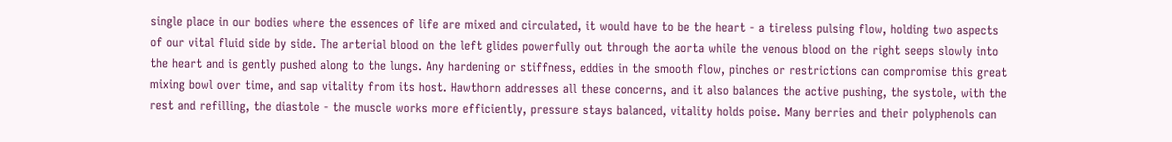single place in our bodies where the essences of life are mixed and circulated, it would have to be the heart - a tireless pulsing flow, holding two aspects of our vital fluid side by side. The arterial blood on the left glides powerfully out through the aorta while the venous blood on the right seeps slowly into the heart and is gently pushed along to the lungs. Any hardening or stiffness, eddies in the smooth flow, pinches or restrictions can compromise this great mixing bowl over time, and sap vitality from its host. Hawthorn addresses all these concerns, and it also balances the active pushing, the systole, with the rest and refilling, the diastole - the muscle works more efficiently, pressure stays balanced, vitality holds poise. Many berries and their polyphenols can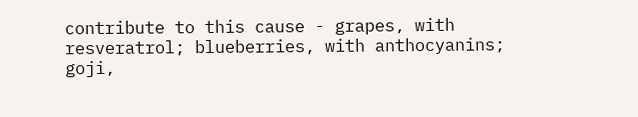contribute to this cause - grapes, with resveratrol; blueberries, with anthocyanins; goji,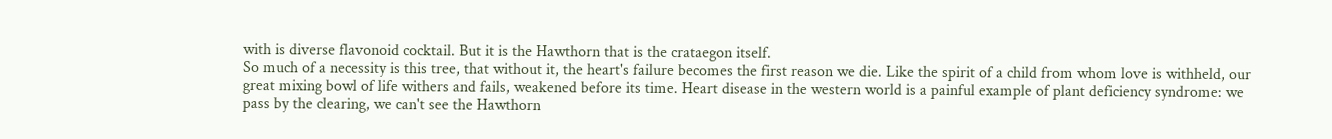with is diverse flavonoid cocktail. But it is the Hawthorn that is the crataegon itself.
So much of a necessity is this tree, that without it, the heart's failure becomes the first reason we die. Like the spirit of a child from whom love is withheld, our great mixing bowl of life withers and fails, weakened before its time. Heart disease in the western world is a painful example of plant deficiency syndrome: we pass by the clearing, we can't see the Hawthorn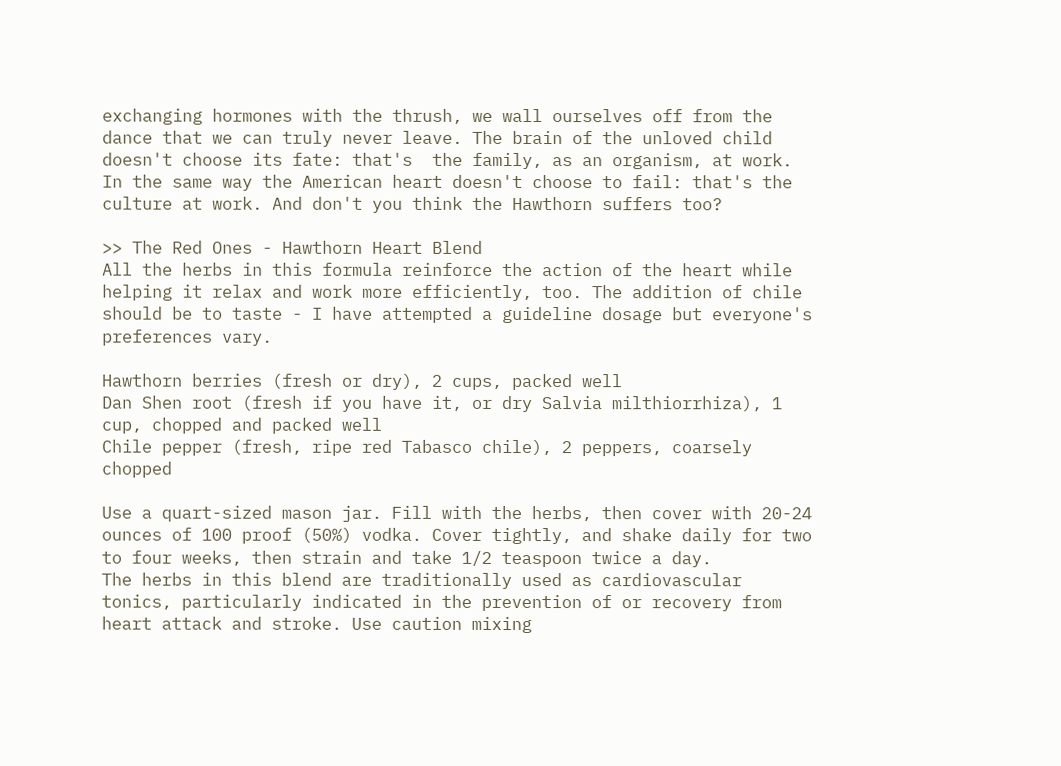exchanging hormones with the thrush, we wall ourselves off from the dance that we can truly never leave. The brain of the unloved child doesn't choose its fate: that's  the family, as an organism, at work. In the same way the American heart doesn't choose to fail: that's the culture at work. And don't you think the Hawthorn suffers too?

>> The Red Ones - Hawthorn Heart Blend
All the herbs in this formula reinforce the action of the heart while helping it relax and work more efficiently, too. The addition of chile should be to taste - I have attempted a guideline dosage but everyone's preferences vary.

Hawthorn berries (fresh or dry), 2 cups, packed well
Dan Shen root (fresh if you have it, or dry Salvia milthiorrhiza), 1 cup, chopped and packed well
Chile pepper (fresh, ripe red Tabasco chile), 2 peppers, coarsely chopped

Use a quart-sized mason jar. Fill with the herbs, then cover with 20-24 ounces of 100 proof (50%) vodka. Cover tightly, and shake daily for two to four weeks, then strain and take 1/2 teaspoon twice a day.
The herbs in this blend are traditionally used as cardiovascular tonics, particularly indicated in the prevention of or recovery from heart attack and stroke. Use caution mixing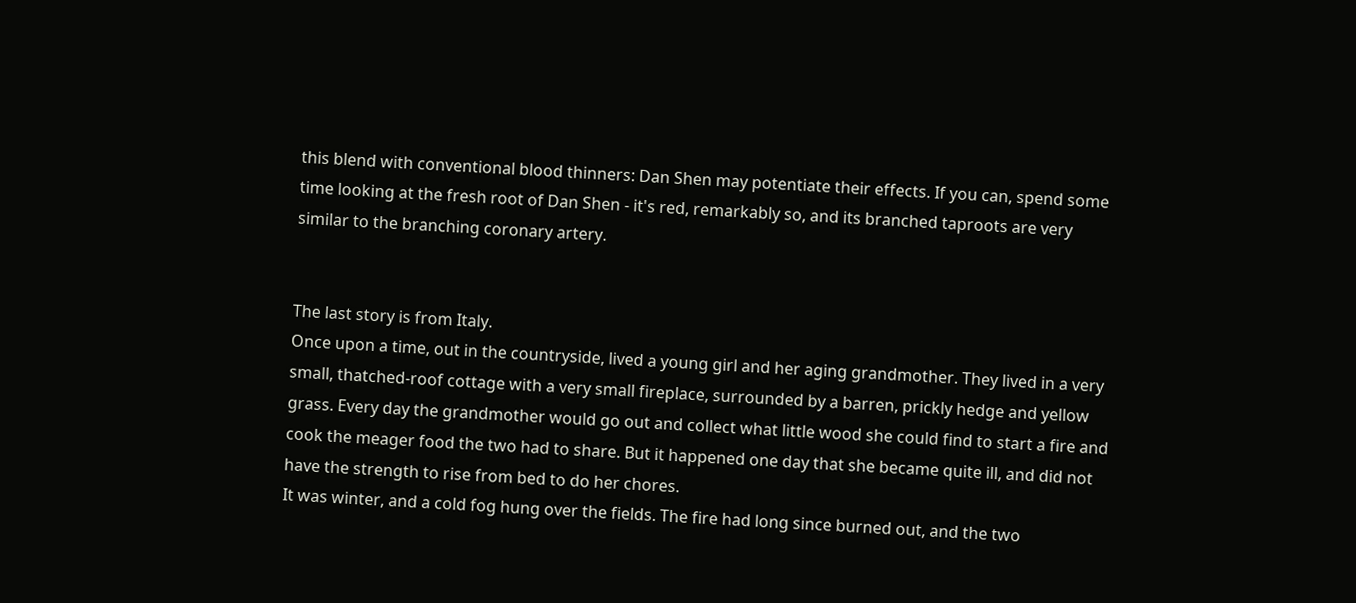this blend with conventional blood thinners: Dan Shen may potentiate their effects. If you can, spend some time looking at the fresh root of Dan Shen - it's red, remarkably so, and its branched taproots are very similar to the branching coronary artery.


The last story is from Italy.
Once upon a time, out in the countryside, lived a young girl and her aging grandmother. They lived in a very small, thatched-roof cottage with a very small fireplace, surrounded by a barren, prickly hedge and yellow grass. Every day the grandmother would go out and collect what little wood she could find to start a fire and cook the meager food the two had to share. But it happened one day that she became quite ill, and did not have the strength to rise from bed to do her chores.
It was winter, and a cold fog hung over the fields. The fire had long since burned out, and the two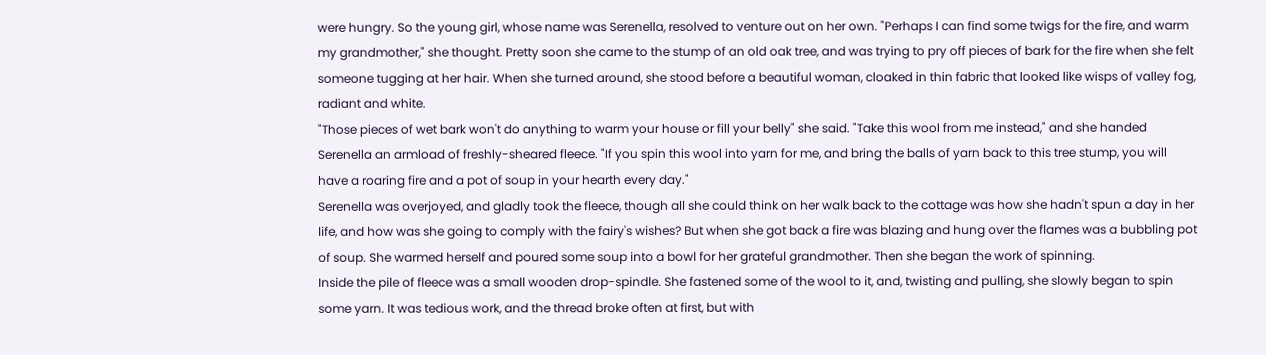were hungry. So the young girl, whose name was Serenella, resolved to venture out on her own. "Perhaps I can find some twigs for the fire, and warm my grandmother," she thought. Pretty soon she came to the stump of an old oak tree, and was trying to pry off pieces of bark for the fire when she felt someone tugging at her hair. When she turned around, she stood before a beautiful woman, cloaked in thin fabric that looked like wisps of valley fog, radiant and white.
"Those pieces of wet bark won't do anything to warm your house or fill your belly" she said. "Take this wool from me instead," and she handed Serenella an armload of freshly-sheared fleece. "If you spin this wool into yarn for me, and bring the balls of yarn back to this tree stump, you will have a roaring fire and a pot of soup in your hearth every day."
Serenella was overjoyed, and gladly took the fleece, though all she could think on her walk back to the cottage was how she hadn't spun a day in her life, and how was she going to comply with the fairy's wishes? But when she got back a fire was blazing and hung over the flames was a bubbling pot of soup. She warmed herself and poured some soup into a bowl for her grateful grandmother. Then she began the work of spinning.
Inside the pile of fleece was a small wooden drop-spindle. She fastened some of the wool to it, and, twisting and pulling, she slowly began to spin some yarn. It was tedious work, and the thread broke often at first, but with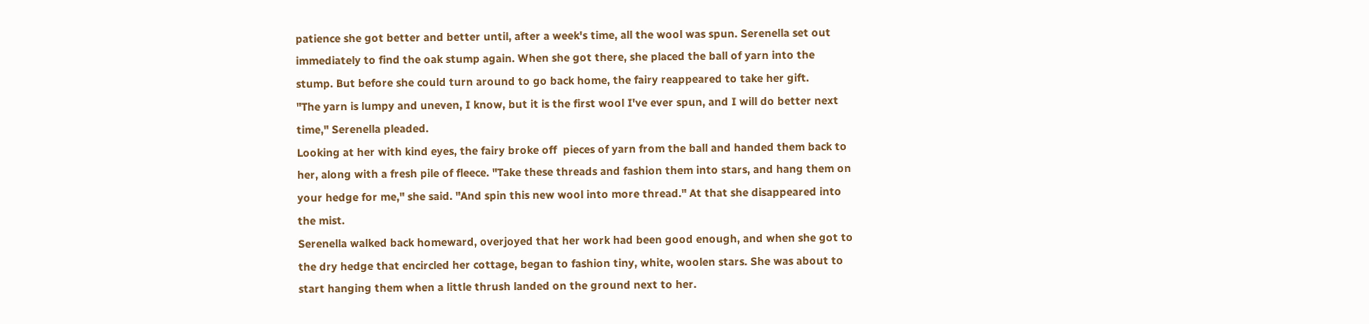patience she got better and better until, after a week's time, all the wool was spun. Serenella set out immediately to find the oak stump again. When she got there, she placed the ball of yarn into the stump. But before she could turn around to go back home, the fairy reappeared to take her gift.
"The yarn is lumpy and uneven, I know, but it is the first wool I've ever spun, and I will do better next time," Serenella pleaded.
Looking at her with kind eyes, the fairy broke off  pieces of yarn from the ball and handed them back to her, along with a fresh pile of fleece. "Take these threads and fashion them into stars, and hang them on your hedge for me," she said. "And spin this new wool into more thread." At that she disappeared into the mist.
Serenella walked back homeward, overjoyed that her work had been good enough, and when she got to the dry hedge that encircled her cottage, began to fashion tiny, white, woolen stars. She was about to start hanging them when a little thrush landed on the ground next to her.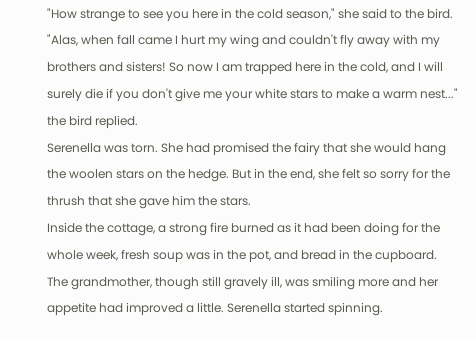"How strange to see you here in the cold season," she said to the bird.
"Alas, when fall came I hurt my wing and couldn't fly away with my brothers and sisters! So now I am trapped here in the cold, and I will surely die if you don't give me your white stars to make a warm nest..." the bird replied.
Serenella was torn. She had promised the fairy that she would hang the woolen stars on the hedge. But in the end, she felt so sorry for the thrush that she gave him the stars.
Inside the cottage, a strong fire burned as it had been doing for the whole week, fresh soup was in the pot, and bread in the cupboard. The grandmother, though still gravely ill, was smiling more and her appetite had improved a little. Serenella started spinning.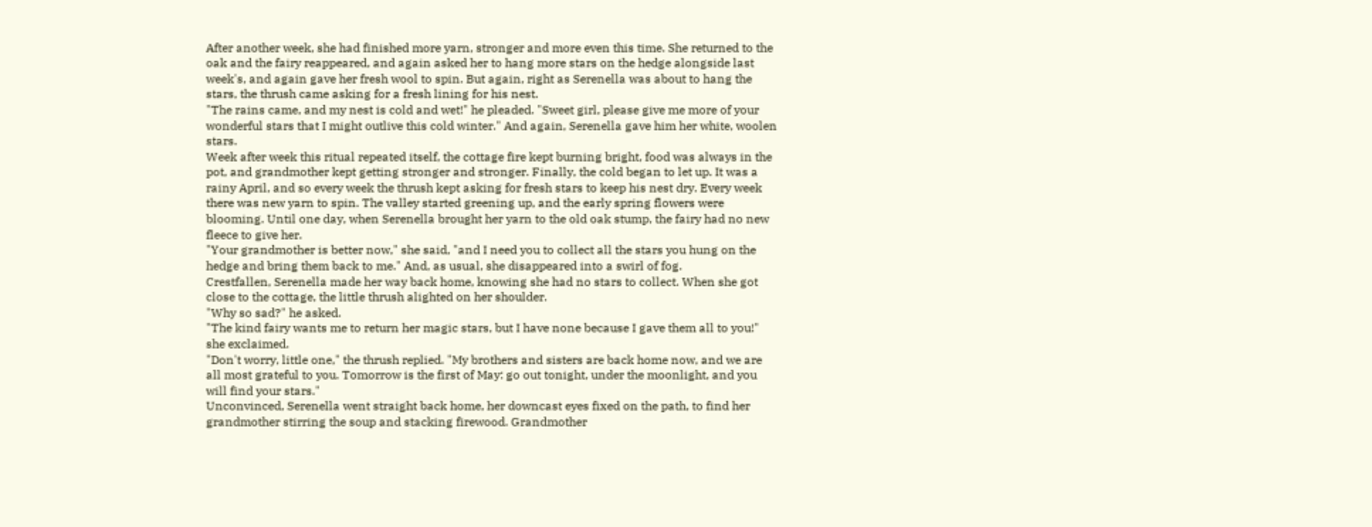After another week, she had finished more yarn, stronger and more even this time. She returned to the oak and the fairy reappeared, and again asked her to hang more stars on the hedge alongside last week's, and again gave her fresh wool to spin. But again, right as Serenella was about to hang the stars, the thrush came asking for a fresh lining for his nest.
"The rains came, and my nest is cold and wet!" he pleaded. "Sweet girl, please give me more of your wonderful stars that I might outlive this cold winter." And again, Serenella gave him her white, woolen stars.
Week after week this ritual repeated itself, the cottage fire kept burning bright, food was always in the pot, and grandmother kept getting stronger and stronger. Finally, the cold began to let up. It was a rainy April, and so every week the thrush kept asking for fresh stars to keep his nest dry. Every week there was new yarn to spin. The valley started greening up, and the early spring flowers were blooming. Until one day, when Serenella brought her yarn to the old oak stump, the fairy had no new fleece to give her.
"Your grandmother is better now," she said, "and I need you to collect all the stars you hung on the hedge and bring them back to me." And, as usual, she disappeared into a swirl of fog.
Crestfallen, Serenella made her way back home, knowing she had no stars to collect. When she got close to the cottage, the little thrush alighted on her shoulder.
"Why so sad?" he asked.
"The kind fairy wants me to return her magic stars, but I have none because I gave them all to you!" she exclaimed.
"Don't worry, little one," the thrush replied. "My brothers and sisters are back home now, and we are all most grateful to you. Tomorrow is the first of May: go out tonight, under the moonlight, and you will find your stars."
Unconvinced, Serenella went straight back home, her downcast eyes fixed on the path, to find her grandmother stirring the soup and stacking firewood. Grandmother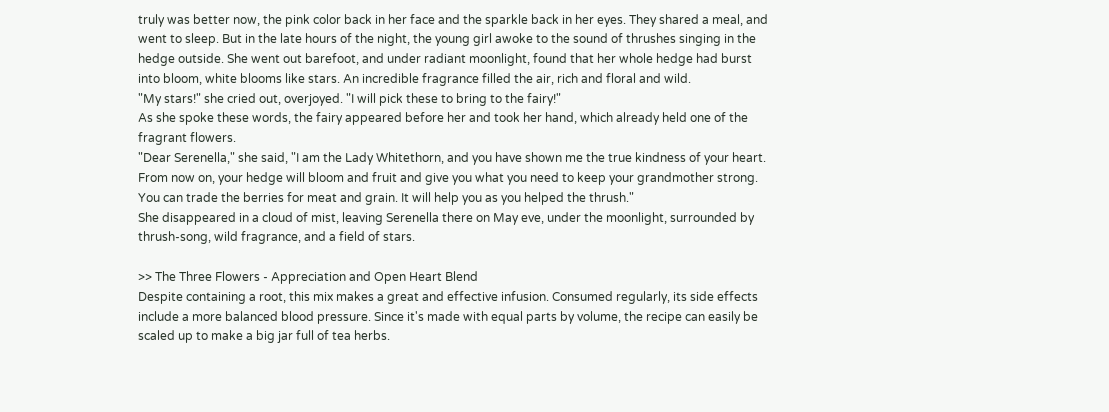truly was better now, the pink color back in her face and the sparkle back in her eyes. They shared a meal, and went to sleep. But in the late hours of the night, the young girl awoke to the sound of thrushes singing in the hedge outside. She went out barefoot, and under radiant moonlight, found that her whole hedge had burst into bloom, white blooms like stars. An incredible fragrance filled the air, rich and floral and wild.
"My stars!" she cried out, overjoyed. "I will pick these to bring to the fairy!"
As she spoke these words, the fairy appeared before her and took her hand, which already held one of the fragrant flowers.
"Dear Serenella," she said, "I am the Lady Whitethorn, and you have shown me the true kindness of your heart. From now on, your hedge will bloom and fruit and give you what you need to keep your grandmother strong. You can trade the berries for meat and grain. It will help you as you helped the thrush."
She disappeared in a cloud of mist, leaving Serenella there on May eve, under the moonlight, surrounded by thrush-song, wild fragrance, and a field of stars.

>> The Three Flowers - Appreciation and Open Heart Blend
Despite containing a root, this mix makes a great and effective infusion. Consumed regularly, its side effects include a more balanced blood pressure. Since it's made with equal parts by volume, the recipe can easily be scaled up to make a big jar full of tea herbs.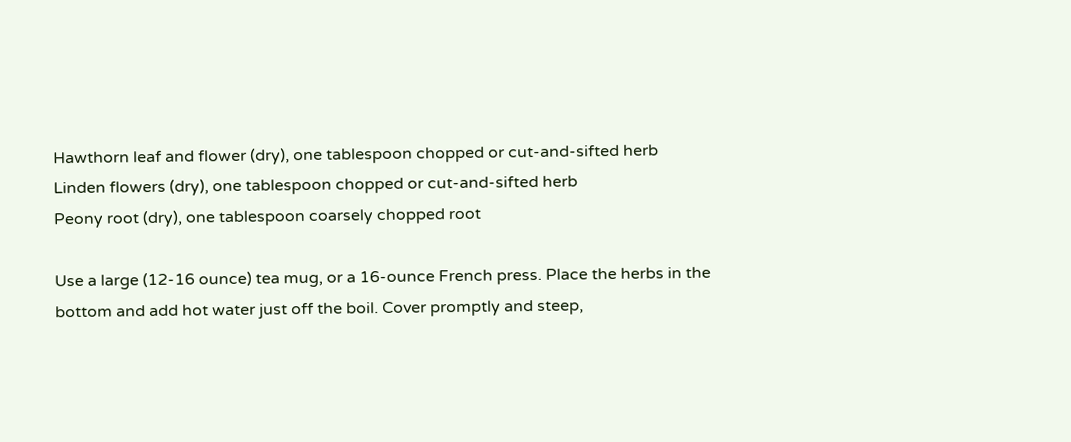Hawthorn leaf and flower (dry), one tablespoon chopped or cut-and-sifted herb
Linden flowers (dry), one tablespoon chopped or cut-and-sifted herb
Peony root (dry), one tablespoon coarsely chopped root

Use a large (12-16 ounce) tea mug, or a 16-ounce French press. Place the herbs in the bottom and add hot water just off the boil. Cover promptly and steep,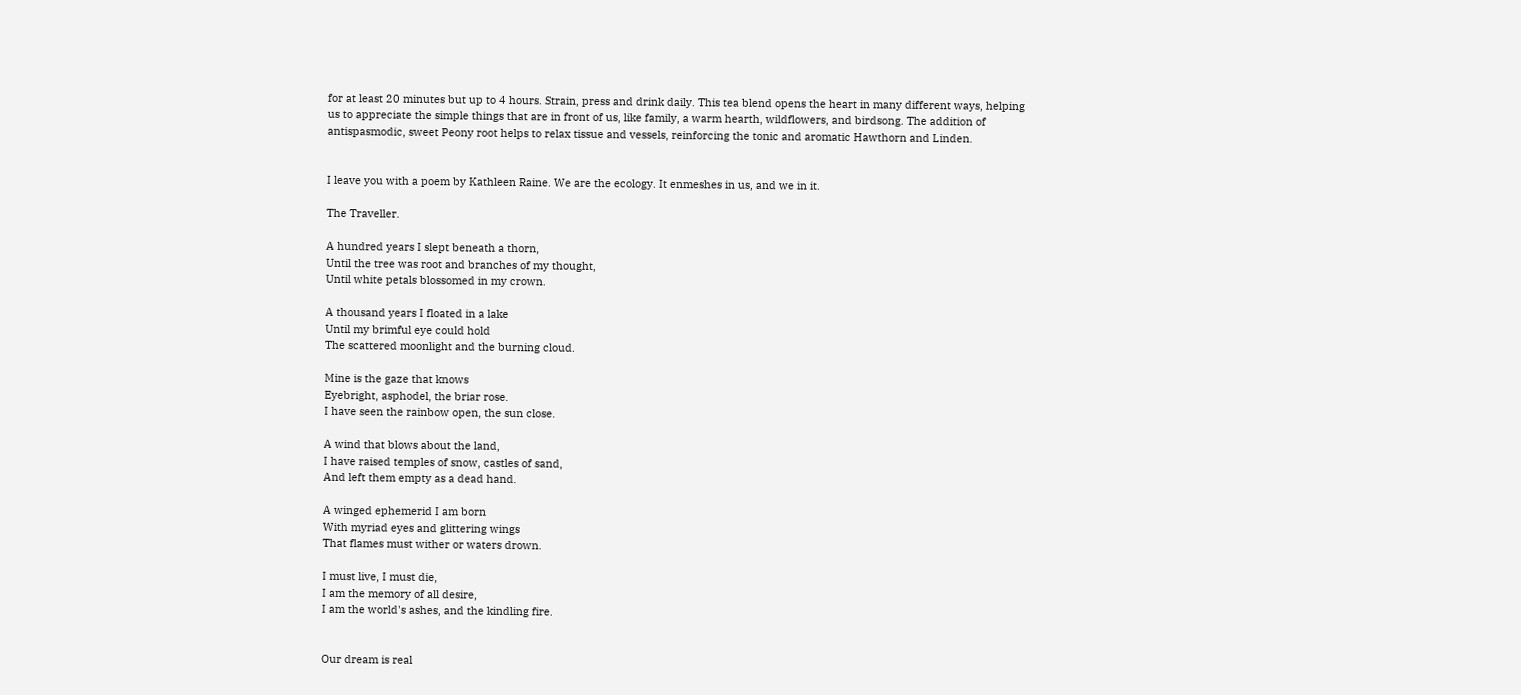for at least 20 minutes but up to 4 hours. Strain, press and drink daily. This tea blend opens the heart in many different ways, helping us to appreciate the simple things that are in front of us, like family, a warm hearth, wildflowers, and birdsong. The addition of antispasmodic, sweet Peony root helps to relax tissue and vessels, reinforcing the tonic and aromatic Hawthorn and Linden.


I leave you with a poem by Kathleen Raine. We are the ecology. It enmeshes in us, and we in it.

The Traveller.

A hundred years I slept beneath a thorn,
Until the tree was root and branches of my thought,
Until white petals blossomed in my crown.

A thousand years I floated in a lake
Until my brimful eye could hold
The scattered moonlight and the burning cloud.

Mine is the gaze that knows
Eyebright, asphodel, the briar rose.
I have seen the rainbow open, the sun close.

A wind that blows about the land,
I have raised temples of snow, castles of sand,
And left them empty as a dead hand.

A winged ephemerid I am born
With myriad eyes and glittering wings
That flames must wither or waters drown.

I must live, I must die,
I am the memory of all desire,
I am the world's ashes, and the kindling fire.


Our dream is real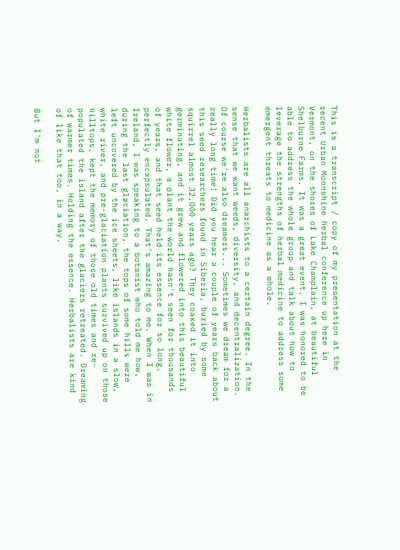This is a transcript / copy of my presentation at the recent Urban Moonshine herbal conference up here in Vermont, on the shores of Lake Champlain, at beautiful Shelburne Farms. It was a great event, I was honored to be able to address the whole group and talk about how to leverage the strengths of herbal medicine to address some emergent threats to medicine as a whole.

Herbalists are all anarchists to a certain degree. In the sense that we want weeds, diversity, and decentralization. Of course we're also dreamers... Sometimes we dream for a really long time! Did you hear a couple of years back about this seed researchers found in Siberia, buried by some squirrel almost 32,000 years ago? They coaxed it into germinating, and it grew and flowered into this beautiful white flower, a plant the world hasn't seen for thousands of years, and that seed held its essence for so long, perfectly encapsulated. That's amazing to me. When I was in Ireland, I was speaking to a botanist who told me how, during the last glaciation, the tops of some hills were left uncovered by the ice sheets, like islands in a slow, white river, and pre-glaciation plants survived up on those hilltops, kept the memory of those old times and re-populated the island after the glaciers retreated. Dreaming of warmer times. Holding the essence. Herbalists are kind of like that too, in a way.

But I'm not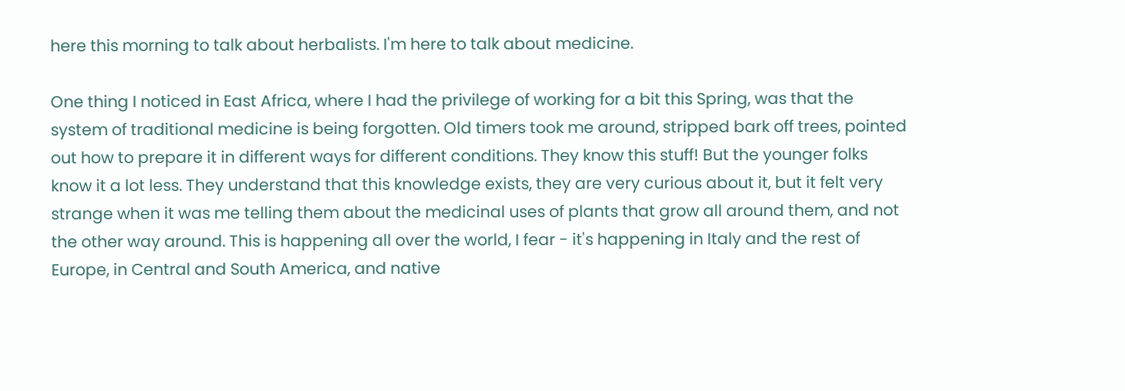here this morning to talk about herbalists. I'm here to talk about medicine.

One thing I noticed in East Africa, where I had the privilege of working for a bit this Spring, was that the system of traditional medicine is being forgotten. Old timers took me around, stripped bark off trees, pointed out how to prepare it in different ways for different conditions. They know this stuff! But the younger folks know it a lot less. They understand that this knowledge exists, they are very curious about it, but it felt very strange when it was me telling them about the medicinal uses of plants that grow all around them, and not the other way around. This is happening all over the world, I fear - it's happening in Italy and the rest of Europe, in Central and South America, and native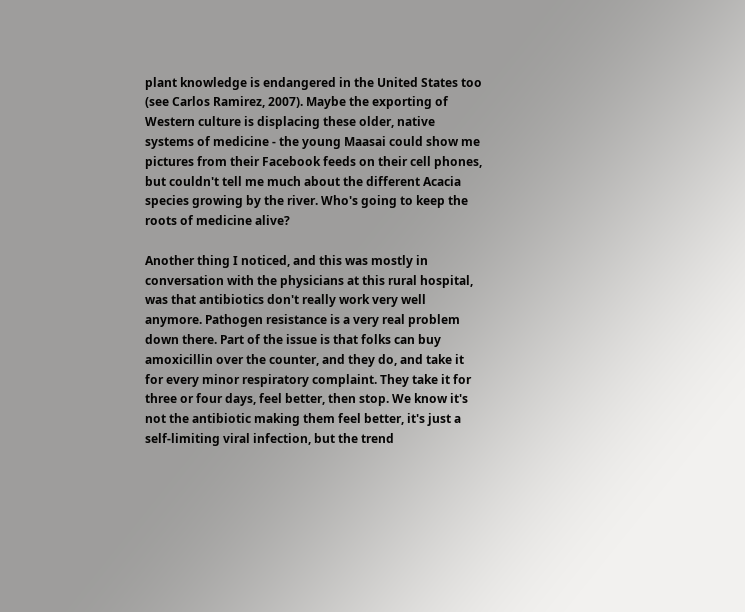plant knowledge is endangered in the United States too (see Carlos Ramirez, 2007). Maybe the exporting of Western culture is displacing these older, native systems of medicine - the young Maasai could show me pictures from their Facebook feeds on their cell phones, but couldn't tell me much about the different Acacia species growing by the river. Who's going to keep the roots of medicine alive?

Another thing I noticed, and this was mostly in conversation with the physicians at this rural hospital, was that antibiotics don't really work very well anymore. Pathogen resistance is a very real problem down there. Part of the issue is that folks can buy amoxicillin over the counter, and they do, and take it for every minor respiratory complaint. They take it for three or four days, feel better, then stop. We know it's not the antibiotic making them feel better, it's just a self-limiting viral infection, but the trend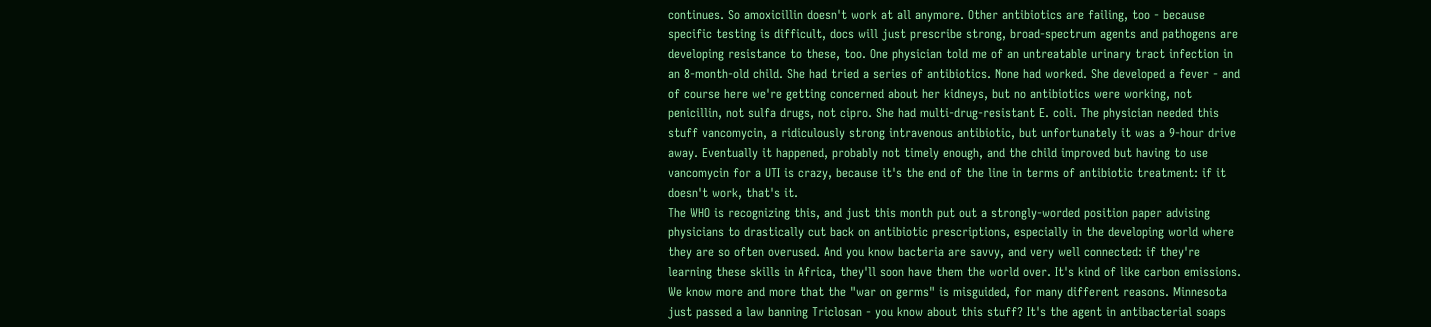continues. So amoxicillin doesn't work at all anymore. Other antibiotics are failing, too - because specific testing is difficult, docs will just prescribe strong, broad-spectrum agents and pathogens are developing resistance to these, too. One physician told me of an untreatable urinary tract infection in an 8-month-old child. She had tried a series of antibiotics. None had worked. She developed a fever - and of course here we're getting concerned about her kidneys, but no antibiotics were working, not penicillin, not sulfa drugs, not cipro. She had multi-drug-resistant E. coli. The physician needed this stuff vancomycin, a ridiculously strong intravenous antibiotic, but unfortunately it was a 9-hour drive away. Eventually it happened, probably not timely enough, and the child improved but having to use vancomycin for a UTI is crazy, because it's the end of the line in terms of antibiotic treatment: if it doesn't work, that's it.
The WHO is recognizing this, and just this month put out a strongly-worded position paper advising physicians to drastically cut back on antibiotic prescriptions, especially in the developing world where they are so often overused. And you know bacteria are savvy, and very well connected: if they're learning these skills in Africa, they'll soon have them the world over. It's kind of like carbon emissions.
We know more and more that the "war on germs" is misguided, for many different reasons. Minnesota just passed a law banning Triclosan - you know about this stuff? It's the agent in antibacterial soaps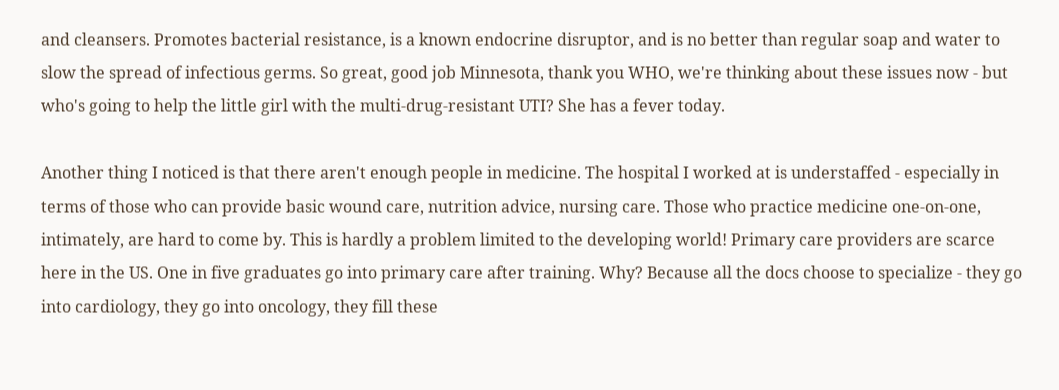and cleansers. Promotes bacterial resistance, is a known endocrine disruptor, and is no better than regular soap and water to slow the spread of infectious germs. So great, good job Minnesota, thank you WHO, we're thinking about these issues now - but who's going to help the little girl with the multi-drug-resistant UTI? She has a fever today.

Another thing I noticed is that there aren't enough people in medicine. The hospital I worked at is understaffed - especially in terms of those who can provide basic wound care, nutrition advice, nursing care. Those who practice medicine one-on-one, intimately, are hard to come by. This is hardly a problem limited to the developing world! Primary care providers are scarce here in the US. One in five graduates go into primary care after training. Why? Because all the docs choose to specialize - they go into cardiology, they go into oncology, they fill these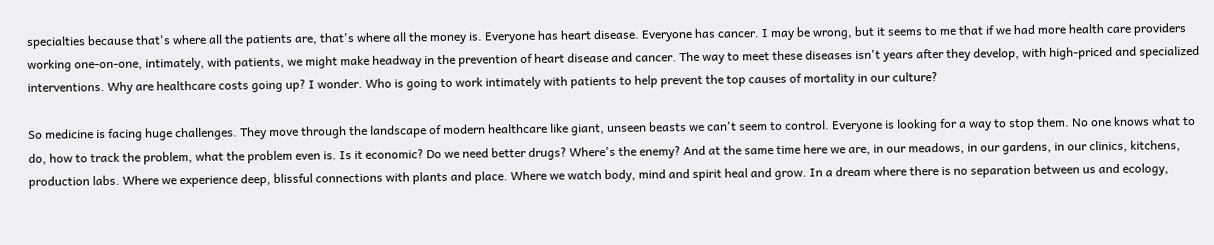specialties because that's where all the patients are, that's where all the money is. Everyone has heart disease. Everyone has cancer. I may be wrong, but it seems to me that if we had more health care providers working one-on-one, intimately, with patients, we might make headway in the prevention of heart disease and cancer. The way to meet these diseases isn't years after they develop, with high-priced and specialized interventions. Why are healthcare costs going up? I wonder. Who is going to work intimately with patients to help prevent the top causes of mortality in our culture?

So medicine is facing huge challenges. They move through the landscape of modern healthcare like giant, unseen beasts we can't seem to control. Everyone is looking for a way to stop them. No one knows what to do, how to track the problem, what the problem even is. Is it economic? Do we need better drugs? Where's the enemy? And at the same time here we are, in our meadows, in our gardens, in our clinics, kitchens, production labs. Where we experience deep, blissful connections with plants and place. Where we watch body, mind and spirit heal and grow. In a dream where there is no separation between us and ecology,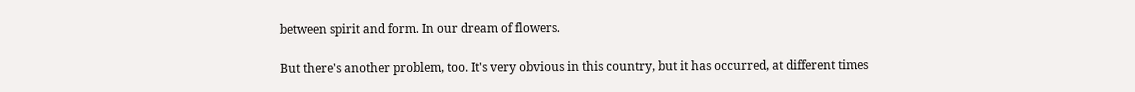between spirit and form. In our dream of flowers.

But there's another problem, too. It's very obvious in this country, but it has occurred, at different times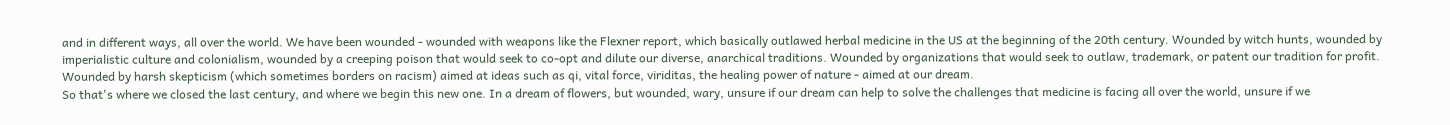and in different ways, all over the world. We have been wounded - wounded with weapons like the Flexner report, which basically outlawed herbal medicine in the US at the beginning of the 20th century. Wounded by witch hunts, wounded by imperialistic culture and colonialism, wounded by a creeping poison that would seek to co-opt and dilute our diverse, anarchical traditions. Wounded by organizations that would seek to outlaw, trademark, or patent our tradition for profit. Wounded by harsh skepticism (which sometimes borders on racism) aimed at ideas such as qi, vital force, viriditas, the healing power of nature - aimed at our dream.
So that's where we closed the last century, and where we begin this new one. In a dream of flowers, but wounded, wary, unsure if our dream can help to solve the challenges that medicine is facing all over the world, unsure if we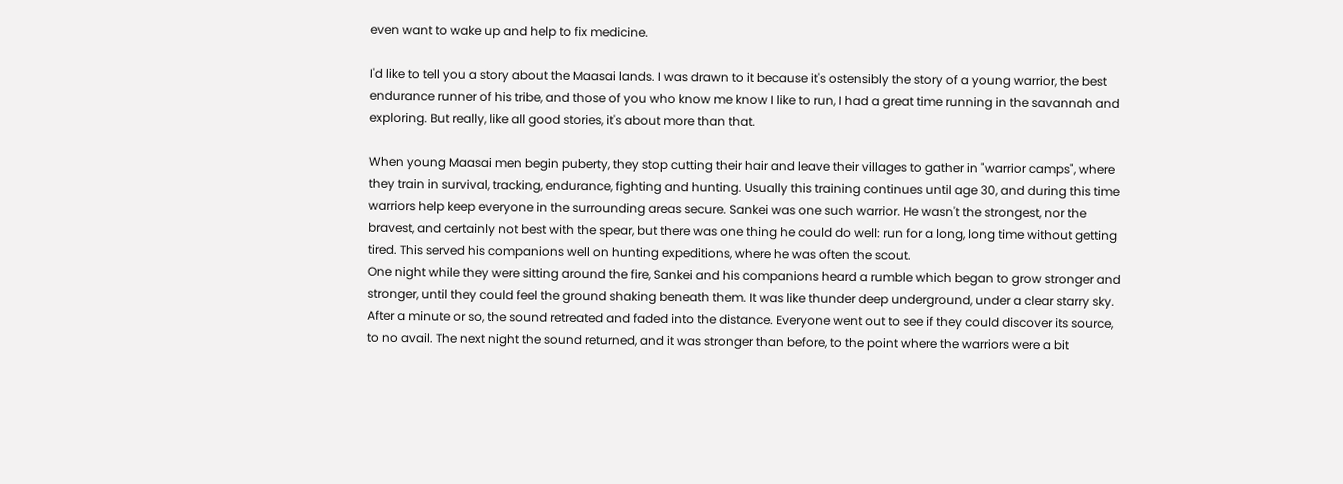even want to wake up and help to fix medicine.

I'd like to tell you a story about the Maasai lands. I was drawn to it because it's ostensibly the story of a young warrior, the best endurance runner of his tribe, and those of you who know me know I like to run, I had a great time running in the savannah and exploring. But really, like all good stories, it's about more than that.

When young Maasai men begin puberty, they stop cutting their hair and leave their villages to gather in "warrior camps", where they train in survival, tracking, endurance, fighting and hunting. Usually this training continues until age 30, and during this time warriors help keep everyone in the surrounding areas secure. Sankei was one such warrior. He wasn't the strongest, nor the bravest, and certainly not best with the spear, but there was one thing he could do well: run for a long, long time without getting tired. This served his companions well on hunting expeditions, where he was often the scout.
One night while they were sitting around the fire, Sankei and his companions heard a rumble which began to grow stronger and stronger, until they could feel the ground shaking beneath them. It was like thunder deep underground, under a clear starry sky. After a minute or so, the sound retreated and faded into the distance. Everyone went out to see if they could discover its source, to no avail. The next night the sound returned, and it was stronger than before, to the point where the warriors were a bit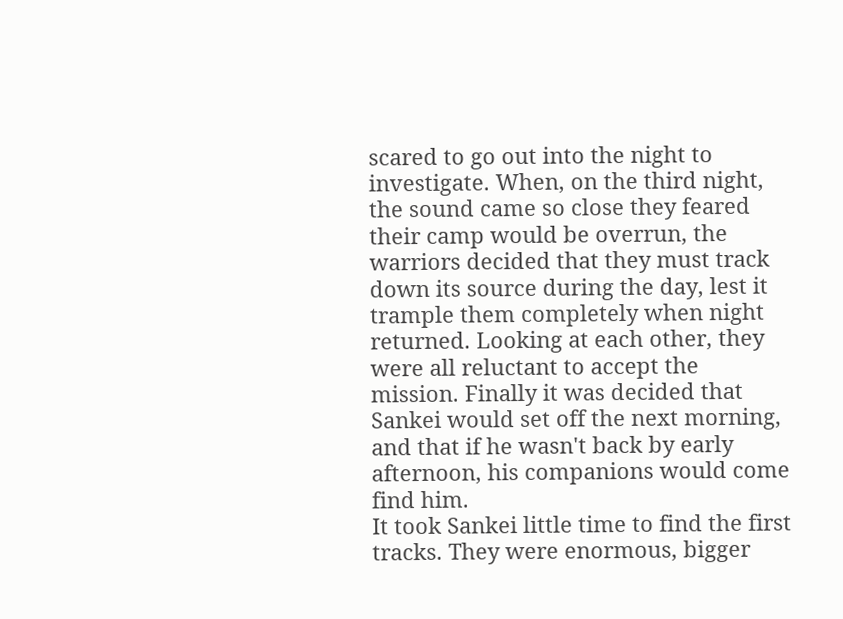scared to go out into the night to investigate. When, on the third night, the sound came so close they feared their camp would be overrun, the warriors decided that they must track down its source during the day, lest it trample them completely when night returned. Looking at each other, they were all reluctant to accept the mission. Finally it was decided that Sankei would set off the next morning, and that if he wasn't back by early afternoon, his companions would come find him.
It took Sankei little time to find the first tracks. They were enormous, bigger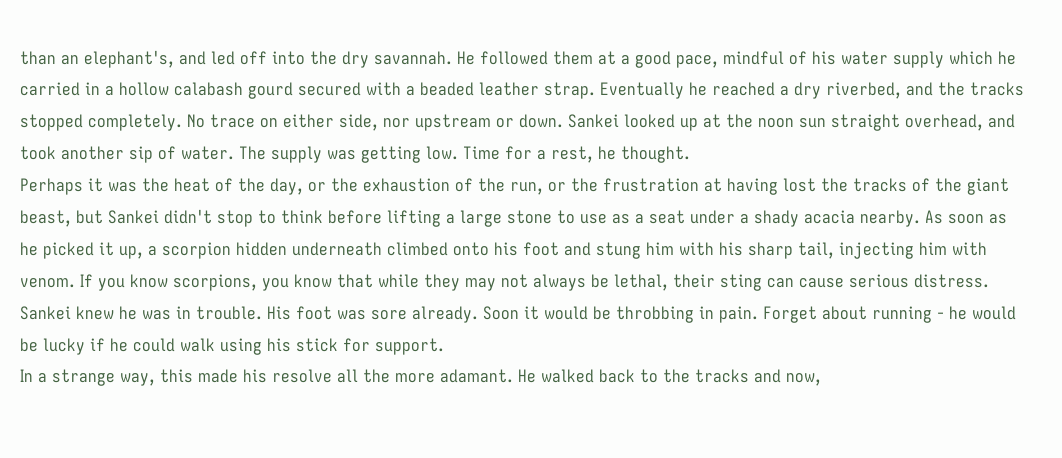than an elephant's, and led off into the dry savannah. He followed them at a good pace, mindful of his water supply which he carried in a hollow calabash gourd secured with a beaded leather strap. Eventually he reached a dry riverbed, and the tracks stopped completely. No trace on either side, nor upstream or down. Sankei looked up at the noon sun straight overhead, and took another sip of water. The supply was getting low. Time for a rest, he thought.
Perhaps it was the heat of the day, or the exhaustion of the run, or the frustration at having lost the tracks of the giant beast, but Sankei didn't stop to think before lifting a large stone to use as a seat under a shady acacia nearby. As soon as he picked it up, a scorpion hidden underneath climbed onto his foot and stung him with his sharp tail, injecting him with venom. If you know scorpions, you know that while they may not always be lethal, their sting can cause serious distress. Sankei knew he was in trouble. His foot was sore already. Soon it would be throbbing in pain. Forget about running - he would be lucky if he could walk using his stick for support.
In a strange way, this made his resolve all the more adamant. He walked back to the tracks and now,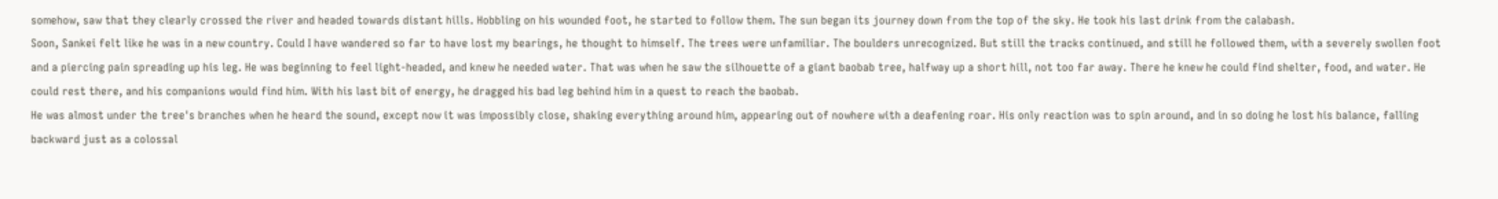somehow, saw that they clearly crossed the river and headed towards distant hills. Hobbling on his wounded foot, he started to follow them. The sun began its journey down from the top of the sky. He took his last drink from the calabash.
Soon, Sankei felt like he was in a new country. Could I have wandered so far to have lost my bearings, he thought to himself. The trees were unfamiliar. The boulders unrecognized. But still the tracks continued, and still he followed them, with a severely swollen foot and a piercing pain spreading up his leg. He was beginning to feel light-headed, and knew he needed water. That was when he saw the silhouette of a giant baobab tree, halfway up a short hill, not too far away. There he knew he could find shelter, food, and water. He could rest there, and his companions would find him. With his last bit of energy, he dragged his bad leg behind him in a quest to reach the baobab.
He was almost under the tree's branches when he heard the sound, except now it was impossibly close, shaking everything around him, appearing out of nowhere with a deafening roar. His only reaction was to spin around, and in so doing he lost his balance, falling backward just as a colossal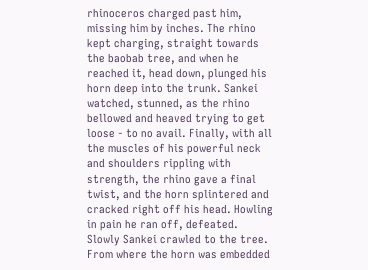rhinoceros charged past him, missing him by inches. The rhino kept charging, straight towards the baobab tree, and when he reached it, head down, plunged his horn deep into the trunk. Sankei watched, stunned, as the rhino bellowed and heaved trying to get loose - to no avail. Finally, with all the muscles of his powerful neck and shoulders rippling with strength, the rhino gave a final twist, and the horn splintered and cracked right off his head. Howling in pain he ran off, defeated.
Slowly Sankei crawled to the tree. From where the horn was embedded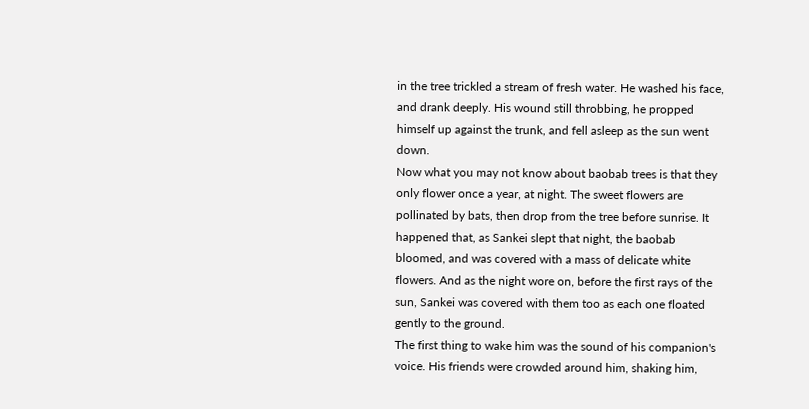in the tree trickled a stream of fresh water. He washed his face, and drank deeply. His wound still throbbing, he propped himself up against the trunk, and fell asleep as the sun went down.
Now what you may not know about baobab trees is that they only flower once a year, at night. The sweet flowers are pollinated by bats, then drop from the tree before sunrise. It happened that, as Sankei slept that night, the baobab bloomed, and was covered with a mass of delicate white flowers. And as the night wore on, before the first rays of the sun, Sankei was covered with them too as each one floated gently to the ground.
The first thing to wake him was the sound of his companion's voice. His friends were crowded around him, shaking him,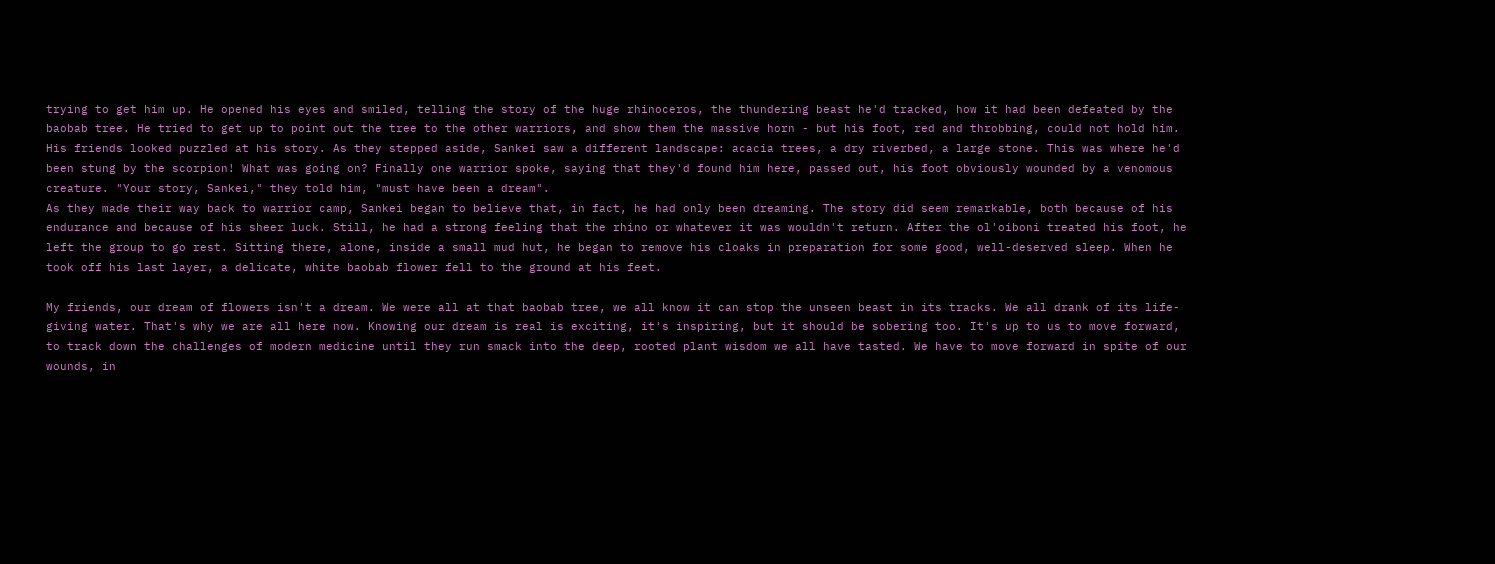trying to get him up. He opened his eyes and smiled, telling the story of the huge rhinoceros, the thundering beast he'd tracked, how it had been defeated by the baobab tree. He tried to get up to point out the tree to the other warriors, and show them the massive horn - but his foot, red and throbbing, could not hold him.
His friends looked puzzled at his story. As they stepped aside, Sankei saw a different landscape: acacia trees, a dry riverbed, a large stone. This was where he'd been stung by the scorpion! What was going on? Finally one warrior spoke, saying that they'd found him here, passed out, his foot obviously wounded by a venomous creature. "Your story, Sankei," they told him, "must have been a dream".
As they made their way back to warrior camp, Sankei began to believe that, in fact, he had only been dreaming. The story did seem remarkable, both because of his endurance and because of his sheer luck. Still, he had a strong feeling that the rhino or whatever it was wouldn't return. After the ol'oiboni treated his foot, he left the group to go rest. Sitting there, alone, inside a small mud hut, he began to remove his cloaks in preparation for some good, well-deserved sleep. When he took off his last layer, a delicate, white baobab flower fell to the ground at his feet.

My friends, our dream of flowers isn't a dream. We were all at that baobab tree, we all know it can stop the unseen beast in its tracks. We all drank of its life-giving water. That's why we are all here now. Knowing our dream is real is exciting, it's inspiring, but it should be sobering too. It's up to us to move forward, to track down the challenges of modern medicine until they run smack into the deep, rooted plant wisdom we all have tasted. We have to move forward in spite of our wounds, in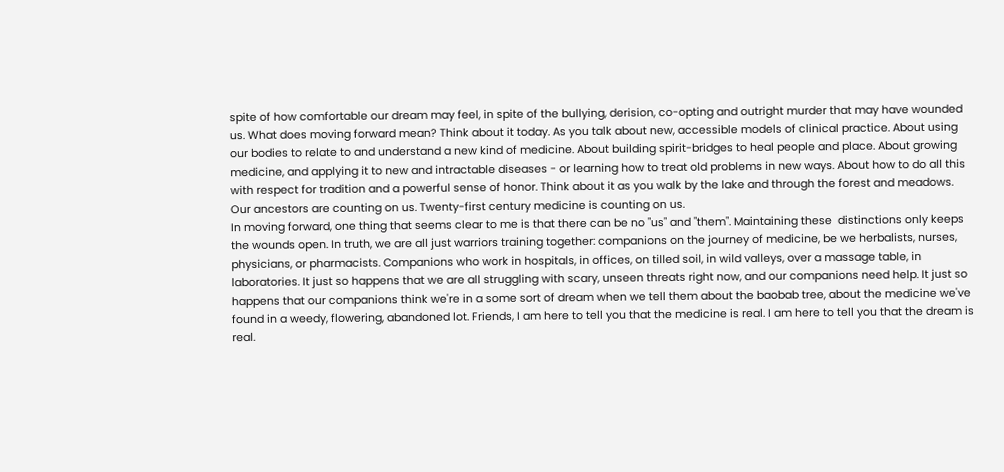spite of how comfortable our dream may feel, in spite of the bullying, derision, co-opting and outright murder that may have wounded us. What does moving forward mean? Think about it today. As you talk about new, accessible models of clinical practice. About using our bodies to relate to and understand a new kind of medicine. About building spirit-bridges to heal people and place. About growing medicine, and applying it to new and intractable diseases - or learning how to treat old problems in new ways. About how to do all this with respect for tradition and a powerful sense of honor. Think about it as you walk by the lake and through the forest and meadows. Our ancestors are counting on us. Twenty-first century medicine is counting on us.
In moving forward, one thing that seems clear to me is that there can be no "us" and "them". Maintaining these  distinctions only keeps the wounds open. In truth, we are all just warriors training together: companions on the journey of medicine, be we herbalists, nurses, physicians, or pharmacists. Companions who work in hospitals, in offices, on tilled soil, in wild valleys, over a massage table, in laboratories. It just so happens that we are all struggling with scary, unseen threats right now, and our companions need help. It just so happens that our companions think we're in a some sort of dream when we tell them about the baobab tree, about the medicine we've found in a weedy, flowering, abandoned lot. Friends, I am here to tell you that the medicine is real. I am here to tell you that the dream is real.